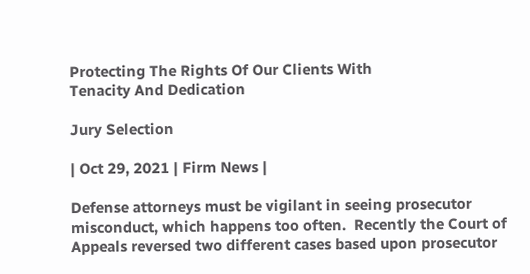Protecting The Rights Of Our Clients With
Tenacity And Dedication

Jury Selection

| Oct 29, 2021 | Firm News |

Defense attorneys must be vigilant in seeing prosecutor misconduct, which happens too often.  Recently the Court of Appeals reversed two different cases based upon prosecutor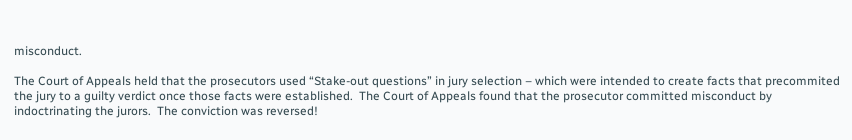misconduct.

The Court of Appeals held that the prosecutors used “Stake-out questions” in jury selection – which were intended to create facts that precommited the jury to a guilty verdict once those facts were established.  The Court of Appeals found that the prosecutor committed misconduct by indoctrinating the jurors.  The conviction was reversed!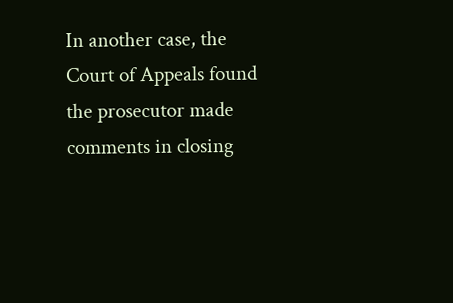In another case, the Court of Appeals found the prosecutor made comments in closing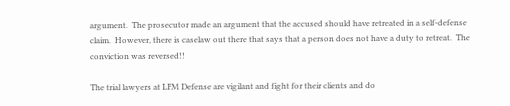argument.  The prosecutor made an argument that the accused should have retreated in a self-defense claim.  However, there is caselaw out there that says that a person does not have a duty to retreat.  The conviction was reversed!!

The trial lawyers at LFM Defense are vigilant and fight for their clients and do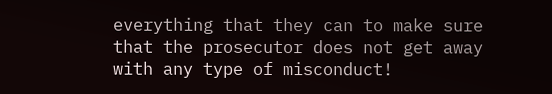everything that they can to make sure that the prosecutor does not get away with any type of misconduct!